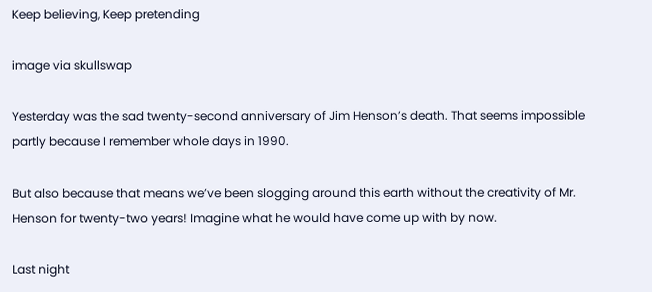Keep believing, Keep pretending

image via skullswap

Yesterday was the sad twenty-second anniversary of Jim Henson’s death. That seems impossible partly because I remember whole days in 1990.

But also because that means we’ve been slogging around this earth without the creativity of Mr. Henson for twenty-two years! Imagine what he would have come up with by now.

Last night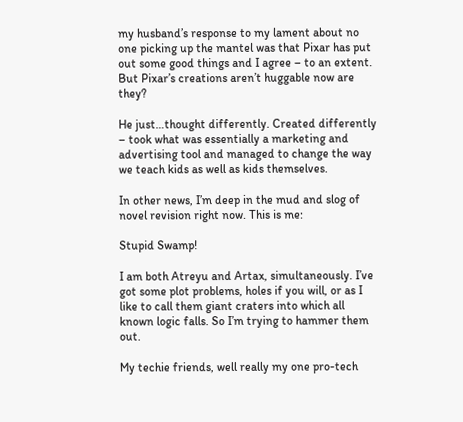my husband’s response to my lament about no one picking up the mantel was that Pixar has put out some good things and I agree – to an extent. But Pixar’s creations aren’t huggable now are they?

He just…thought differently. Created differently – took what was essentially a marketing and advertising tool and managed to change the way we teach kids as well as kids themselves.

In other news, I’m deep in the mud and slog of novel revision right now. This is me:

Stupid Swamp!

I am both Atreyu and Artax, simultaneously. I’ve got some plot problems, holes if you will, or as I like to call them giant craters into which all known logic falls. So I’m trying to hammer them out.

My techie friends, well really my one pro-tech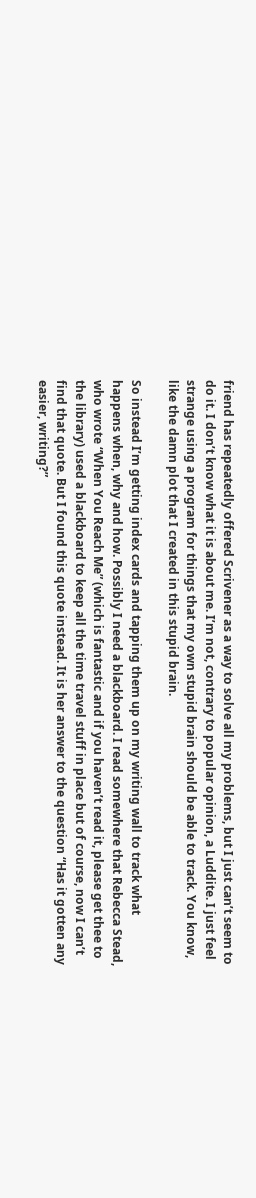friend has repeatedly offered Scrivener as a way to solve all my problems, but I just can’t seem to do it. I don’t know what it is about me. I’m not, contrary to popular opinion, a Luddite. I just feel strange using a program for things that my own stupid brain should be able to track. You know, like the damn plot that I created in this stupid brain.

So instead I’m getting index cards and tapping them up on my writing wall to track what happens when, why and how. Possibly I need a blackboard. I read somewhere that Rebecca Stead, who wrote “When You Reach Me” (which is fantastic and if you haven’t read it, please get thee to the library) used a blackboard to keep all the time travel stuff in place but of course, now I can’t find that quote. But I found this quote instead. It is her answer to the question “Has it gotten any easier, writing?”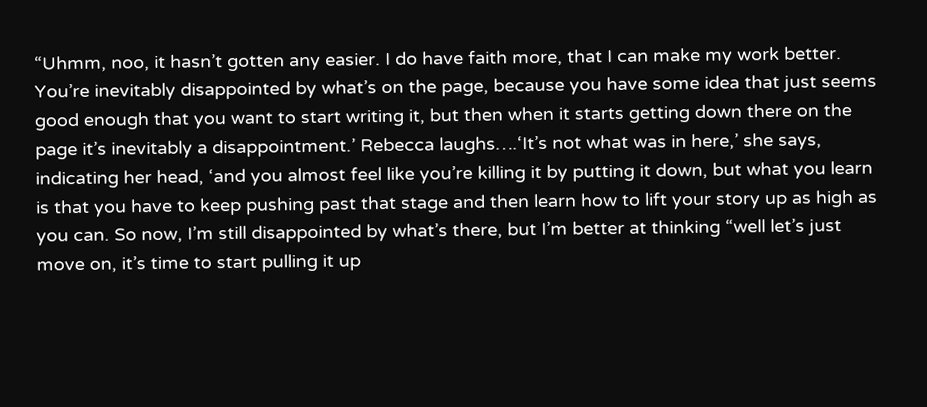“Uhmm, noo, it hasn’t gotten any easier. I do have faith more, that I can make my work better. You’re inevitably disappointed by what’s on the page, because you have some idea that just seems good enough that you want to start writing it, but then when it starts getting down there on the page it’s inevitably a disappointment.’ Rebecca laughs….‘It’s not what was in here,’ she says, indicating her head, ‘and you almost feel like you’re killing it by putting it down, but what you learn is that you have to keep pushing past that stage and then learn how to lift your story up as high as you can. So now, I’m still disappointed by what’s there, but I’m better at thinking “well let’s just move on, it’s time to start pulling it up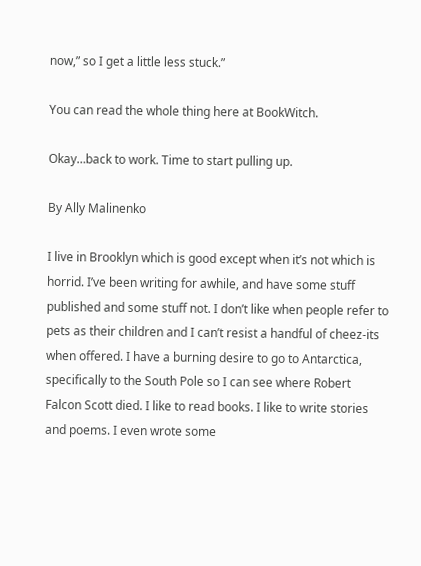now,” so I get a little less stuck.”

You can read the whole thing here at BookWitch.

Okay…back to work. Time to start pulling up.

By Ally Malinenko

I live in Brooklyn which is good except when it’s not which is horrid. I’ve been writing for awhile, and have some stuff published and some stuff not. I don’t like when people refer to pets as their children and I can’t resist a handful of cheez-its when offered. I have a burning desire to go to Antarctica, specifically to the South Pole so I can see where Robert Falcon Scott died. I like to read books. I like to write stories and poems. I even wrote some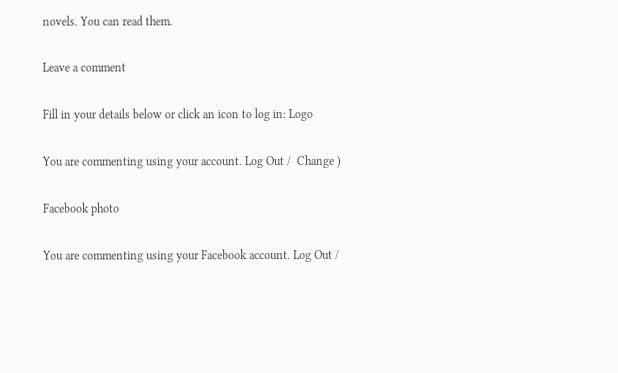novels. You can read them.

Leave a comment

Fill in your details below or click an icon to log in: Logo

You are commenting using your account. Log Out /  Change )

Facebook photo

You are commenting using your Facebook account. Log Out /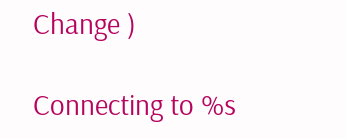Change )

Connecting to %s